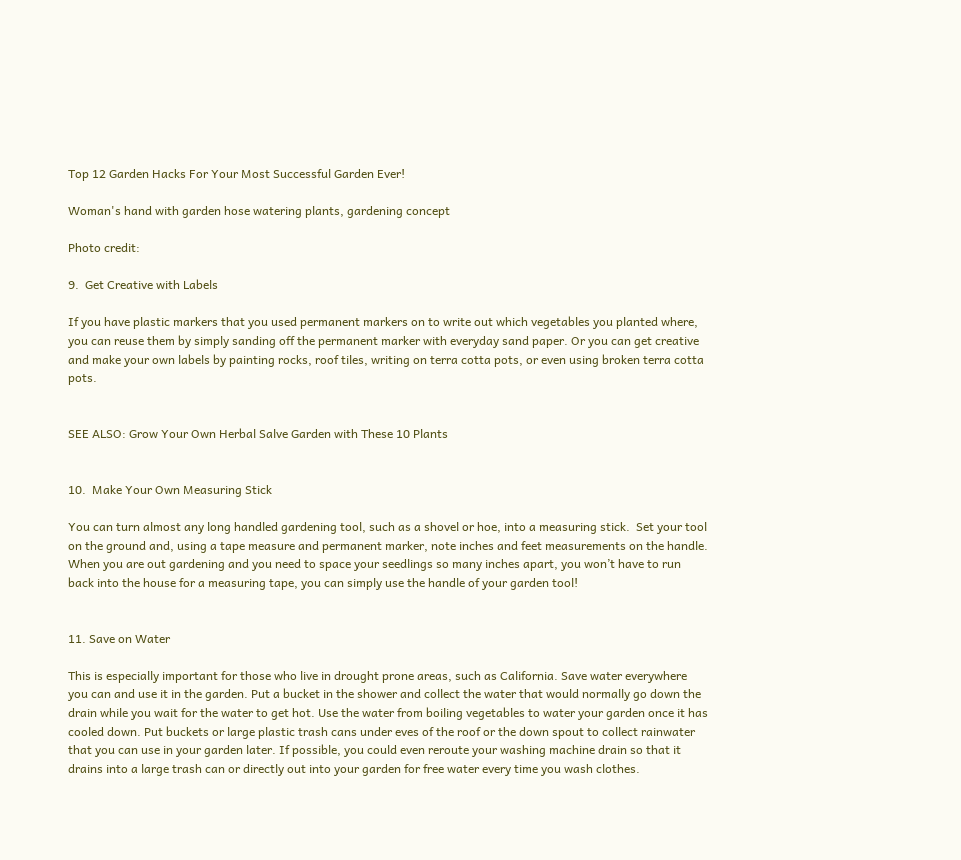Top 12 Garden Hacks For Your Most Successful Garden Ever!

Woman's hand with garden hose watering plants, gardening concept

Photo credit:

9.  Get Creative with Labels

If you have plastic markers that you used permanent markers on to write out which vegetables you planted where, you can reuse them by simply sanding off the permanent marker with everyday sand paper. Or you can get creative and make your own labels by painting rocks, roof tiles, writing on terra cotta pots, or even using broken terra cotta pots.


SEE ALSO: Grow Your Own Herbal Salve Garden with These 10 Plants


10.  Make Your Own Measuring Stick

You can turn almost any long handled gardening tool, such as a shovel or hoe, into a measuring stick.  Set your tool on the ground and, using a tape measure and permanent marker, note inches and feet measurements on the handle. When you are out gardening and you need to space your seedlings so many inches apart, you won’t have to run back into the house for a measuring tape, you can simply use the handle of your garden tool!


11. Save on Water

This is especially important for those who live in drought prone areas, such as California. Save water everywhere you can and use it in the garden. Put a bucket in the shower and collect the water that would normally go down the drain while you wait for the water to get hot. Use the water from boiling vegetables to water your garden once it has cooled down. Put buckets or large plastic trash cans under eves of the roof or the down spout to collect rainwater that you can use in your garden later. If possible, you could even reroute your washing machine drain so that it drains into a large trash can or directly out into your garden for free water every time you wash clothes.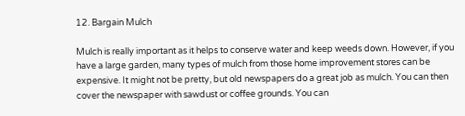12. Bargain Mulch

Mulch is really important as it helps to conserve water and keep weeds down. However, if you have a large garden, many types of mulch from those home improvement stores can be expensive. It might not be pretty, but old newspapers do a great job as mulch. You can then cover the newspaper with sawdust or coffee grounds. You can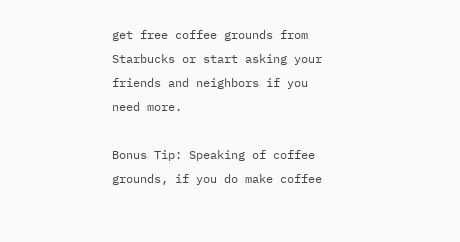get free coffee grounds from Starbucks or start asking your friends and neighbors if you need more.

Bonus Tip: Speaking of coffee grounds, if you do make coffee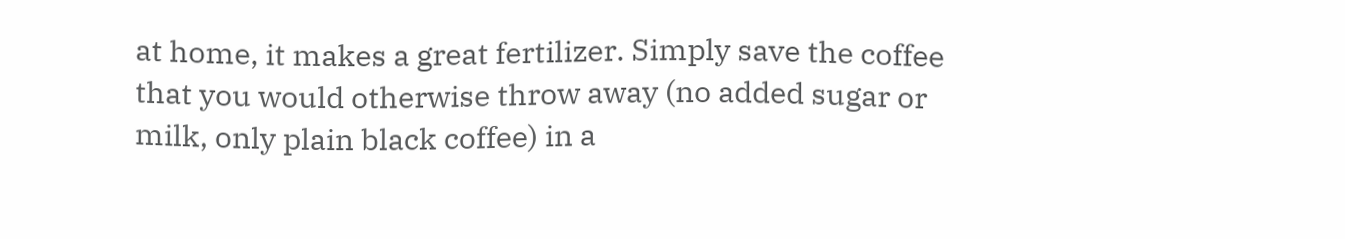at home, it makes a great fertilizer. Simply save the coffee that you would otherwise throw away (no added sugar or milk, only plain black coffee) in a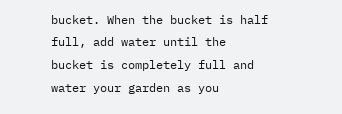bucket. When the bucket is half full, add water until the bucket is completely full and water your garden as you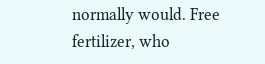normally would. Free fertilizer, who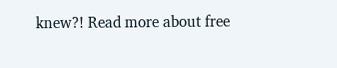knew?! Read more about free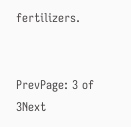fertilizers.


PrevPage: 3 of 3Next